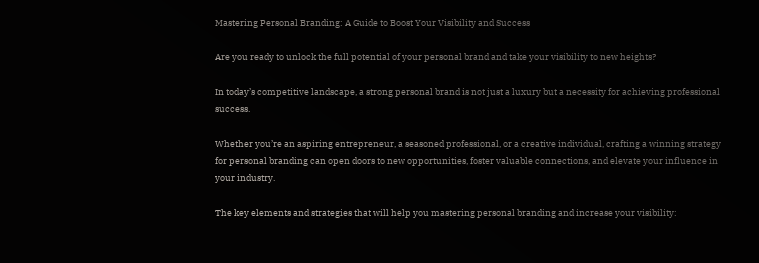Mastering Personal Branding: A Guide to Boost Your Visibility and Success

Are you ready to unlock the full potential of your personal brand and take your visibility to new heights?

In today’s competitive landscape, a strong personal brand is not just a luxury but a necessity for achieving professional success.

Whether you’re an aspiring entrepreneur, a seasoned professional, or a creative individual, crafting a winning strategy for personal branding can open doors to new opportunities, foster valuable connections, and elevate your influence in your industry.

The key elements and strategies that will help you mastering personal branding and increase your visibility: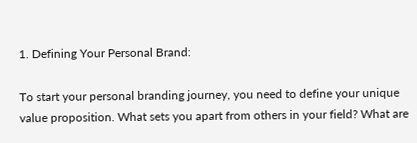1. Defining Your Personal Brand:

To start your personal branding journey, you need to define your unique value proposition. What sets you apart from others in your field? What are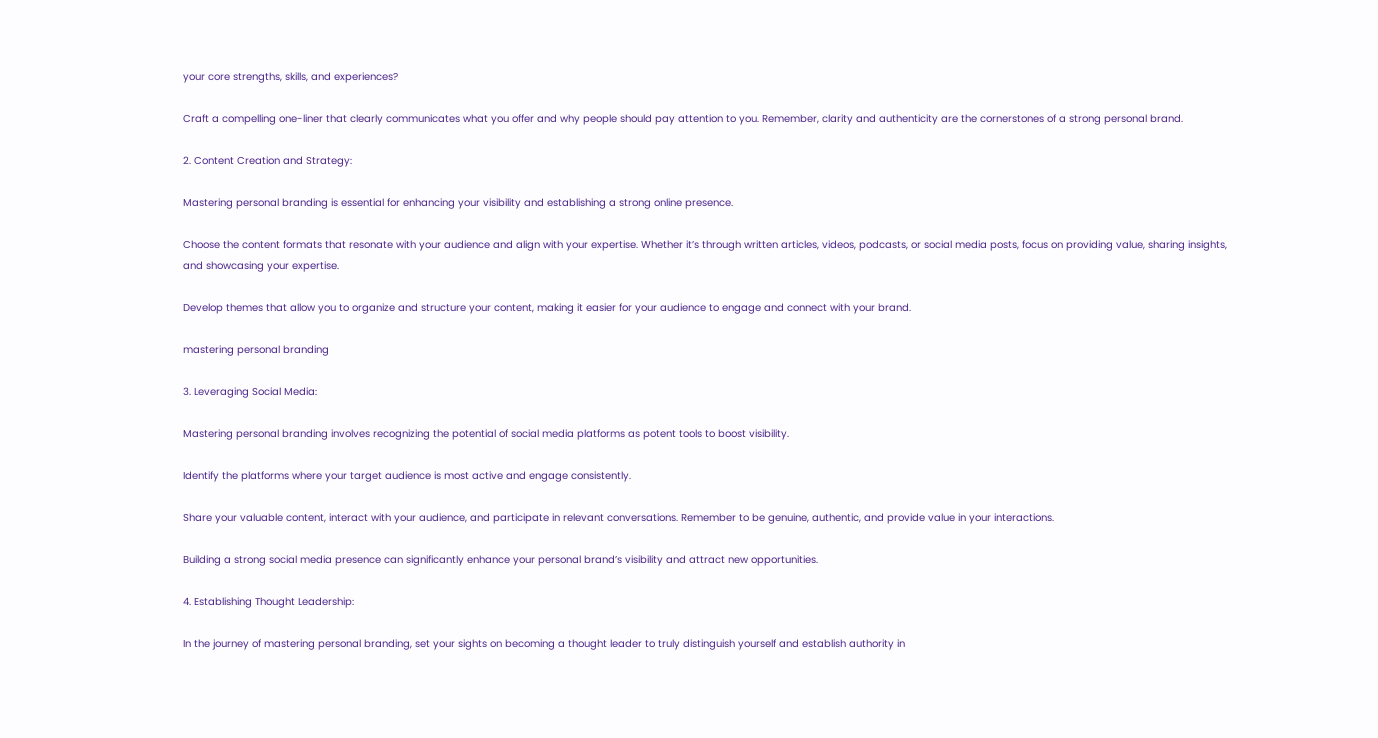your core strengths, skills, and experiences?

Craft a compelling one-liner that clearly communicates what you offer and why people should pay attention to you. Remember, clarity and authenticity are the cornerstones of a strong personal brand.

2. Content Creation and Strategy:

Mastering personal branding is essential for enhancing your visibility and establishing a strong online presence.

Choose the content formats that resonate with your audience and align with your expertise. Whether it’s through written articles, videos, podcasts, or social media posts, focus on providing value, sharing insights, and showcasing your expertise.

Develop themes that allow you to organize and structure your content, making it easier for your audience to engage and connect with your brand.

mastering personal branding

3. Leveraging Social Media:

Mastering personal branding involves recognizing the potential of social media platforms as potent tools to boost visibility.

Identify the platforms where your target audience is most active and engage consistently.

Share your valuable content, interact with your audience, and participate in relevant conversations. Remember to be genuine, authentic, and provide value in your interactions.

Building a strong social media presence can significantly enhance your personal brand’s visibility and attract new opportunities.

4. Establishing Thought Leadership:

In the journey of mastering personal branding, set your sights on becoming a thought leader to truly distinguish yourself and establish authority in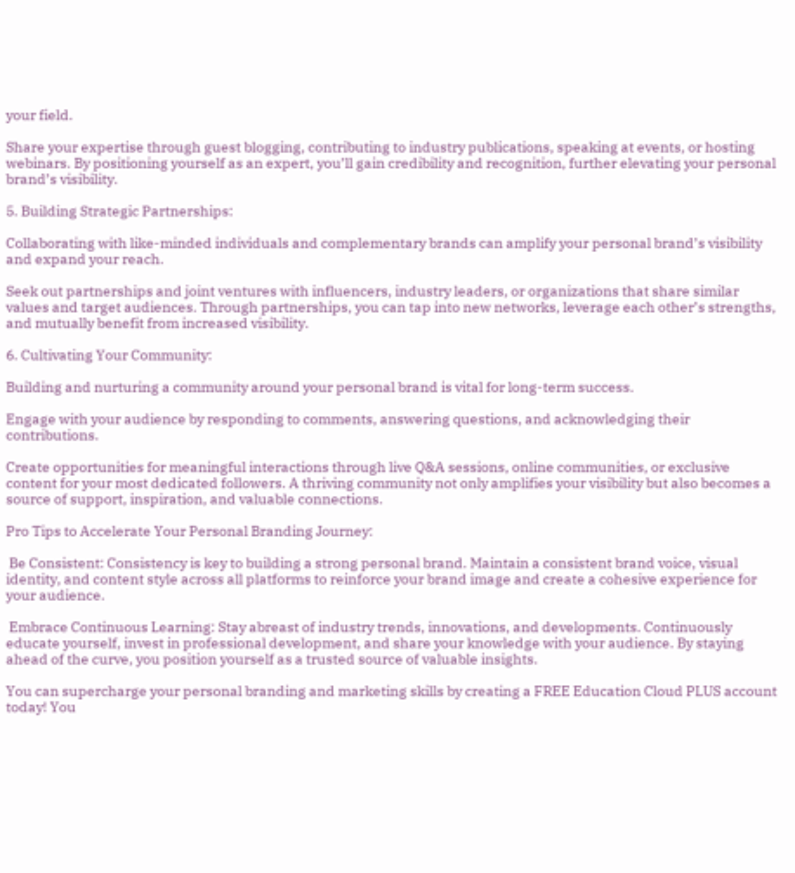your field.

Share your expertise through guest blogging, contributing to industry publications, speaking at events, or hosting webinars. By positioning yourself as an expert, you’ll gain credibility and recognition, further elevating your personal brand’s visibility.

5. Building Strategic Partnerships:

Collaborating with like-minded individuals and complementary brands can amplify your personal brand’s visibility and expand your reach.

Seek out partnerships and joint ventures with influencers, industry leaders, or organizations that share similar values and target audiences. Through partnerships, you can tap into new networks, leverage each other’s strengths, and mutually benefit from increased visibility.

6. Cultivating Your Community:

Building and nurturing a community around your personal brand is vital for long-term success.

Engage with your audience by responding to comments, answering questions, and acknowledging their contributions.

Create opportunities for meaningful interactions through live Q&A sessions, online communities, or exclusive content for your most dedicated followers. A thriving community not only amplifies your visibility but also becomes a source of support, inspiration, and valuable connections.

Pro Tips to Accelerate Your Personal Branding Journey:

 Be Consistent: Consistency is key to building a strong personal brand. Maintain a consistent brand voice, visual identity, and content style across all platforms to reinforce your brand image and create a cohesive experience for your audience.

 Embrace Continuous Learning: Stay abreast of industry trends, innovations, and developments. Continuously educate yourself, invest in professional development, and share your knowledge with your audience. By staying ahead of the curve, you position yourself as a trusted source of valuable insights.

You can supercharge your personal branding and marketing skills by creating a FREE Education Cloud PLUS account today! You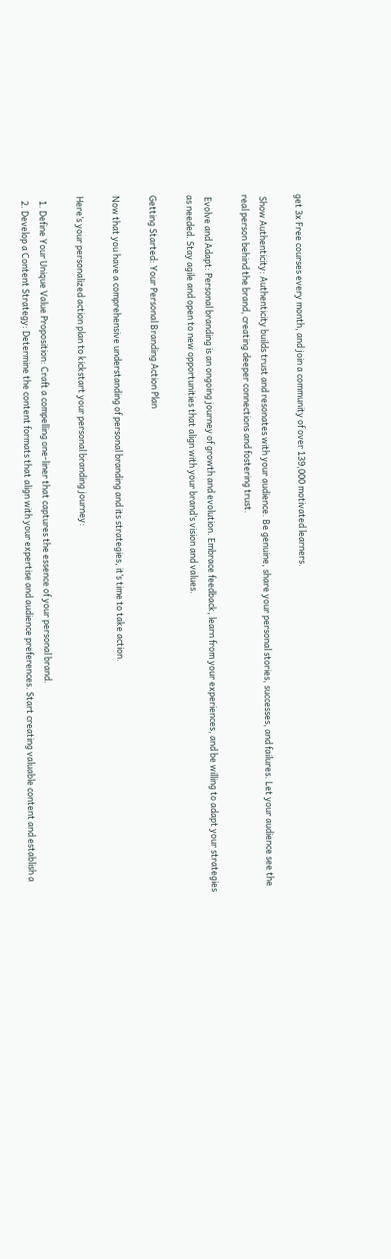get 3x Free courses every month, and join a community of over 139,000 motivated learners.

 Show Authenticity: Authenticity builds trust and resonates with your audience. Be genuine, share your personal stories, successes, and failures. Let your audience see the real person behind the brand, creating deeper connections and fostering trust.

 Evolve and Adapt: Personal branding is an ongoing journey of growth and evolution. Embrace feedback, learn from your experiences, and be willing to adapt your strategies as needed. Stay agile and open to new opportunities that align with your brand’s vision and values.

Getting Started: Your Personal Branding Action Plan

Now that you have a comprehensive understanding of personal branding and its strategies, it’s time to take action.

Here’s your personalized action plan to kickstart your personal branding journey:

  1. Define Your Unique Value Proposition: Craft a compelling one-liner that captures the essence of your personal brand.
  2. Develop a Content Strategy: Determine the content formats that align with your expertise and audience preferences. Start creating valuable content and establish a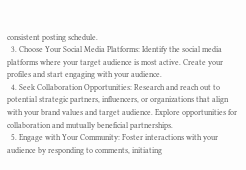consistent posting schedule.
  3. Choose Your Social Media Platforms: Identify the social media platforms where your target audience is most active. Create your profiles and start engaging with your audience.
  4. Seek Collaboration Opportunities: Research and reach out to potential strategic partners, influencers, or organizations that align with your brand values and target audience. Explore opportunities for collaboration and mutually beneficial partnerships.
  5. Engage with Your Community: Foster interactions with your audience by responding to comments, initiating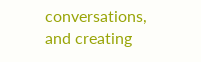conversations, and creating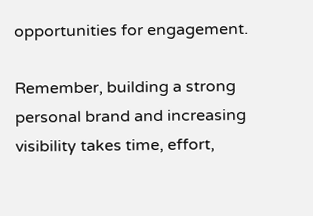opportunities for engagement.

Remember, building a strong personal brand and increasing visibility takes time, effort,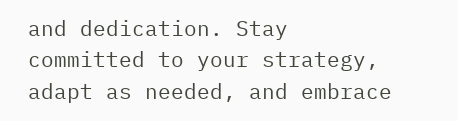and dedication. Stay committed to your strategy, adapt as needed, and embrace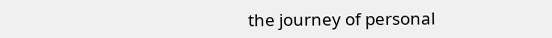the journey of personal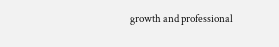growth and professional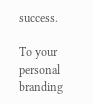success.

To your personal branding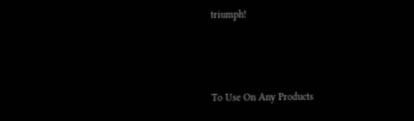triumph!



To Use On Any Products